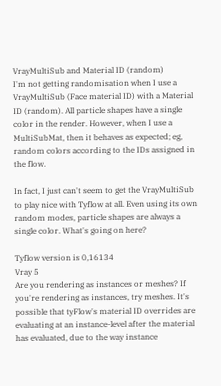VrayMultiSub and Material ID (random)
I'm not getting randomisation when I use a VrayMultiSub (Face material ID) with a Material ID (random). All particle shapes have a single color in the render. However, when I use a MultiSubMat, then it behaves as expected; eg, random colors according to the IDs assigned in the flow.

In fact, I just can't seem to get the VrayMultiSub to play nice with Tyflow at all. Even using its own random modes, particle shapes are always a single color. What's going on here?

Tyflow version is 0,16134
Vray 5
Are you rendering as instances or meshes? If you're rendering as instances, try meshes. It's possible that tyFlow's material ID overrides are evaluating at an instance-level after the material has evaluated, due to the way instance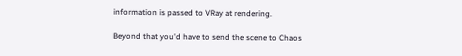information is passed to VRay at rendering.

Beyond that you'd have to send the scene to Chaos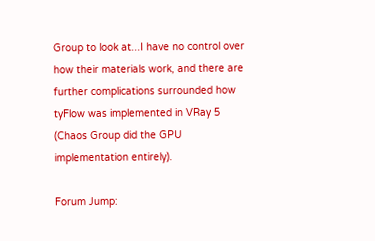Group to look at...I have no control over how their materials work, and there are further complications surrounded how tyFlow was implemented in VRay 5 (Chaos Group did the GPU implementation entirely).

Forum Jump: